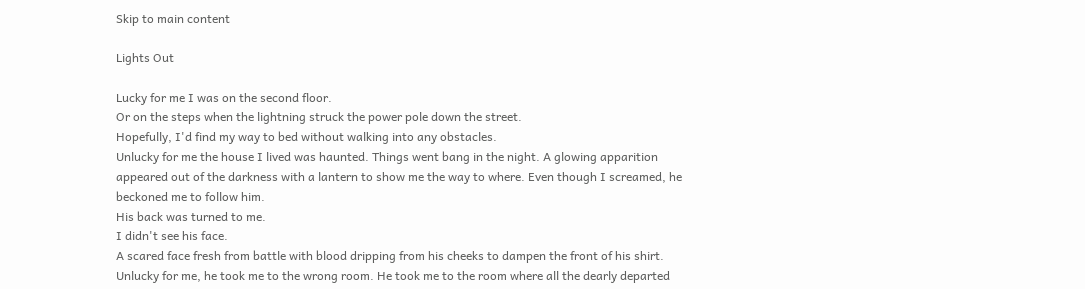Skip to main content

Lights Out

Lucky for me I was on the second floor.
Or on the steps when the lightning struck the power pole down the street.
Hopefully, I'd find my way to bed without walking into any obstacles.
Unlucky for me the house I lived was haunted. Things went bang in the night. A glowing apparition appeared out of the darkness with a lantern to show me the way to where. Even though I screamed, he beckoned me to follow him.
His back was turned to me.
I didn't see his face.
A scared face fresh from battle with blood dripping from his cheeks to dampen the front of his shirt.
Unlucky for me, he took me to the wrong room. He took me to the room where all the dearly departed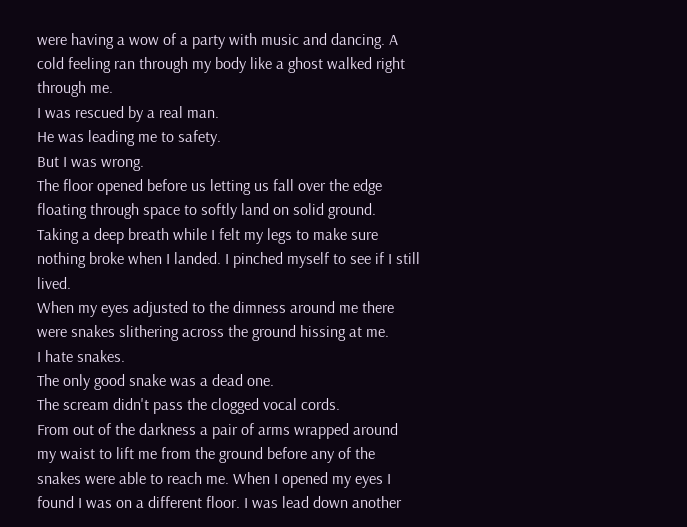were having a wow of a party with music and dancing. A cold feeling ran through my body like a ghost walked right through me.
I was rescued by a real man.
He was leading me to safety.
But I was wrong.
The floor opened before us letting us fall over the edge floating through space to softly land on solid ground. Taking a deep breath while I felt my legs to make sure nothing broke when I landed. I pinched myself to see if I still lived.
When my eyes adjusted to the dimness around me there were snakes slithering across the ground hissing at me.
I hate snakes.
The only good snake was a dead one.
The scream didn't pass the clogged vocal cords.
From out of the darkness a pair of arms wrapped around my waist to lift me from the ground before any of the snakes were able to reach me. When I opened my eyes I found I was on a different floor. I was lead down another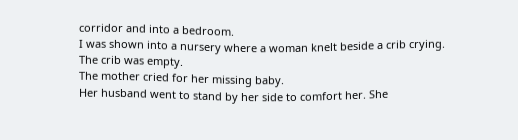corridor and into a bedroom.
I was shown into a nursery where a woman knelt beside a crib crying.
The crib was empty.
The mother cried for her missing baby.
Her husband went to stand by her side to comfort her. She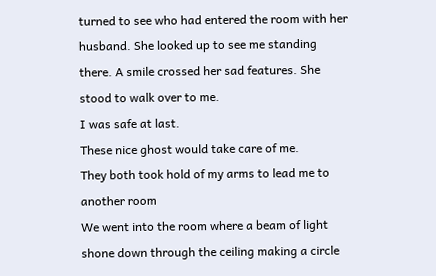turned to see who had entered the room with her husband. She looked up to see me standing there. A smile crossed her sad features. She stood to walk over to me.
I was safe at last.
These nice ghost would take care of me.
They both took hold of my arms to lead me to another room
We went into the room where a beam of light shone down through the ceiling making a circle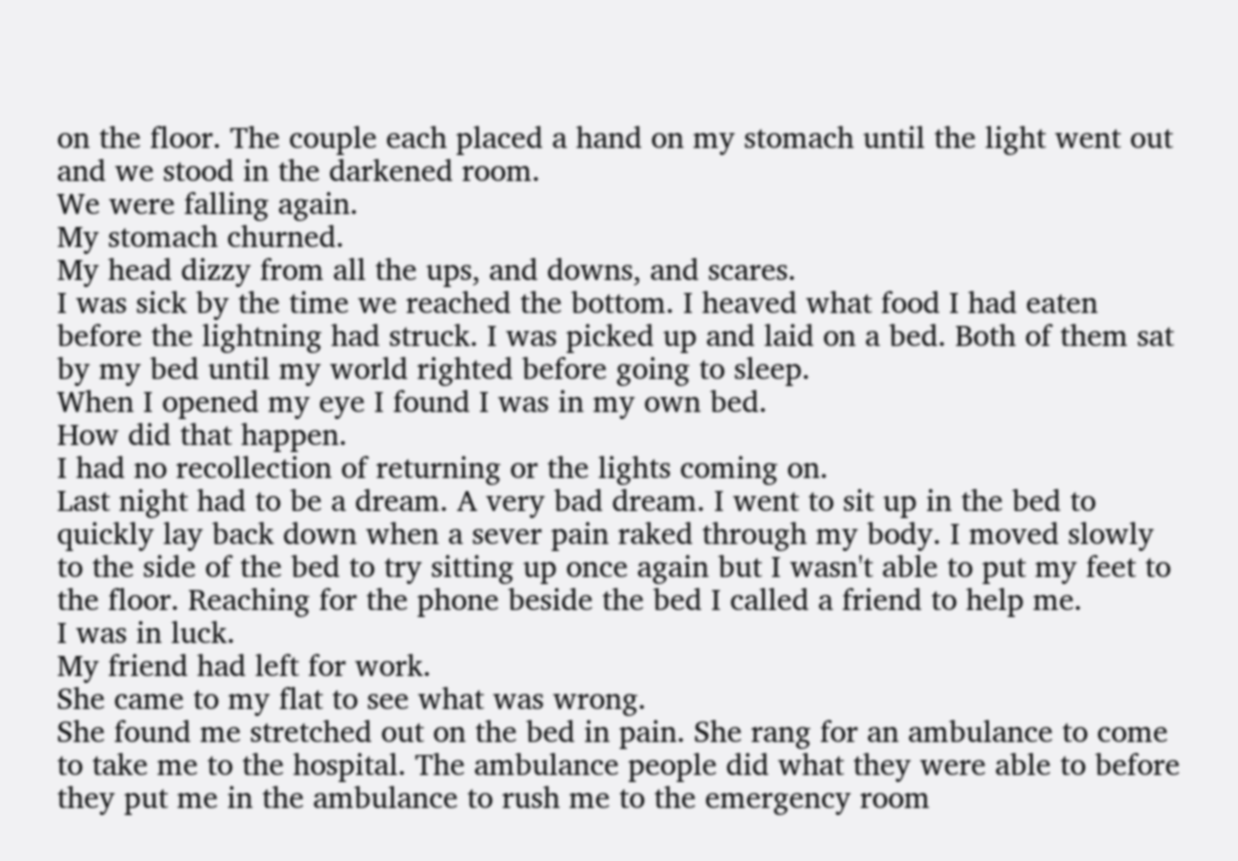on the floor. The couple each placed a hand on my stomach until the light went out and we stood in the darkened room.
We were falling again.
My stomach churned.
My head dizzy from all the ups, and downs, and scares.
I was sick by the time we reached the bottom. I heaved what food I had eaten before the lightning had struck. I was picked up and laid on a bed. Both of them sat by my bed until my world righted before going to sleep.
When I opened my eye I found I was in my own bed.
How did that happen.
I had no recollection of returning or the lights coming on.
Last night had to be a dream. A very bad dream. I went to sit up in the bed to quickly lay back down when a sever pain raked through my body. I moved slowly to the side of the bed to try sitting up once again but I wasn't able to put my feet to the floor. Reaching for the phone beside the bed I called a friend to help me.
I was in luck.
My friend had left for work.
She came to my flat to see what was wrong.
She found me stretched out on the bed in pain. She rang for an ambulance to come to take me to the hospital. The ambulance people did what they were able to before they put me in the ambulance to rush me to the emergency room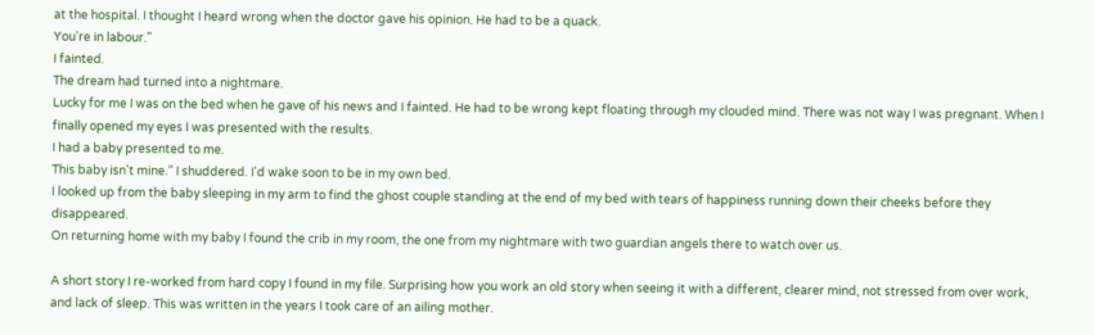at the hospital. I thought I heard wrong when the doctor gave his opinion. He had to be a quack.
You're in labour.”
I fainted.
The dream had turned into a nightmare.
Lucky for me I was on the bed when he gave of his news and I fainted. He had to be wrong kept floating through my clouded mind. There was not way I was pregnant. When I finally opened my eyes I was presented with the results.
I had a baby presented to me.
This baby isn't mine.” I shuddered. I'd wake soon to be in my own bed.
I looked up from the baby sleeping in my arm to find the ghost couple standing at the end of my bed with tears of happiness running down their cheeks before they disappeared.
On returning home with my baby I found the crib in my room, the one from my nightmare with two guardian angels there to watch over us.

A short story I re-worked from hard copy I found in my file. Surprising how you work an old story when seeing it with a different, clearer mind, not stressed from over work, and lack of sleep. This was written in the years I took care of an ailing mother.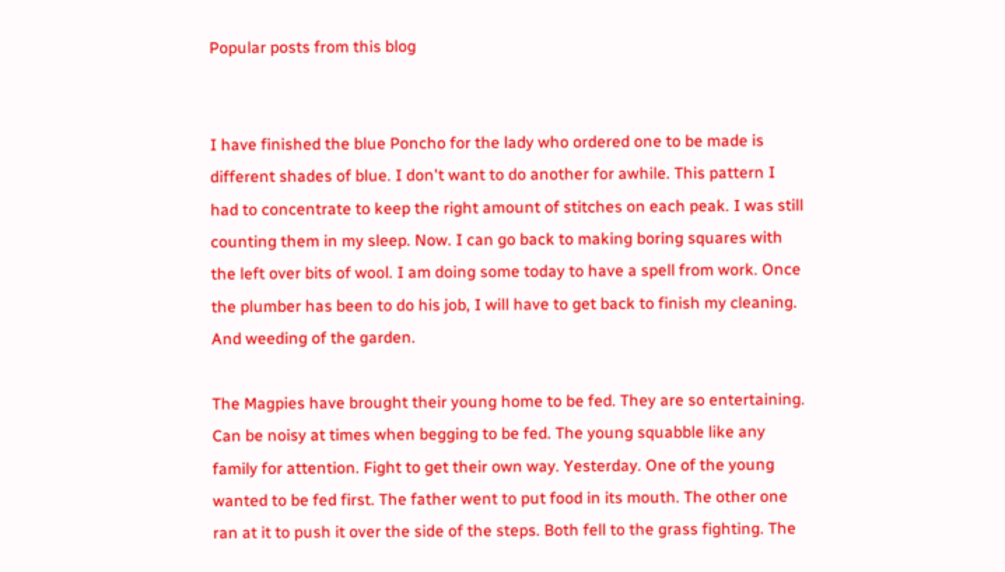Popular posts from this blog


I have finished the blue Poncho for the lady who ordered one to be made is different shades of blue. I don't want to do another for awhile. This pattern I had to concentrate to keep the right amount of stitches on each peak. I was still counting them in my sleep. Now. I can go back to making boring squares with the left over bits of wool. I am doing some today to have a spell from work. Once the plumber has been to do his job, I will have to get back to finish my cleaning. And weeding of the garden.

The Magpies have brought their young home to be fed. They are so entertaining. Can be noisy at times when begging to be fed. The young squabble like any family for attention. Fight to get their own way. Yesterday. One of the young wanted to be fed first. The father went to put food in its mouth. The other one ran at it to push it over the side of the steps. Both fell to the grass fighting. The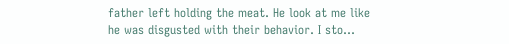father left holding the meat. He look at me like he was disgusted with their behavior. I sto…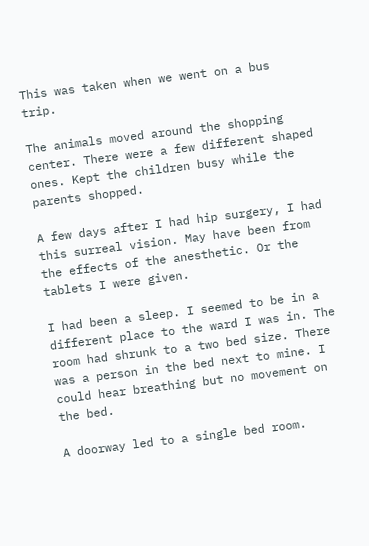This was taken when we went on a bus trip.

The animals moved around the shopping center. There were a few different shaped ones. Kept the children busy while the parents shopped.

A few days after I had hip surgery, I had this surreal vision. May have been from the effects of the anesthetic. Or the tablets I were given.

I had been a sleep. I seemed to be in a different place to the ward I was in. The room had shrunk to a two bed size. There was a person in the bed next to mine. I could hear breathing but no movement on the bed.

A doorway led to a single bed room.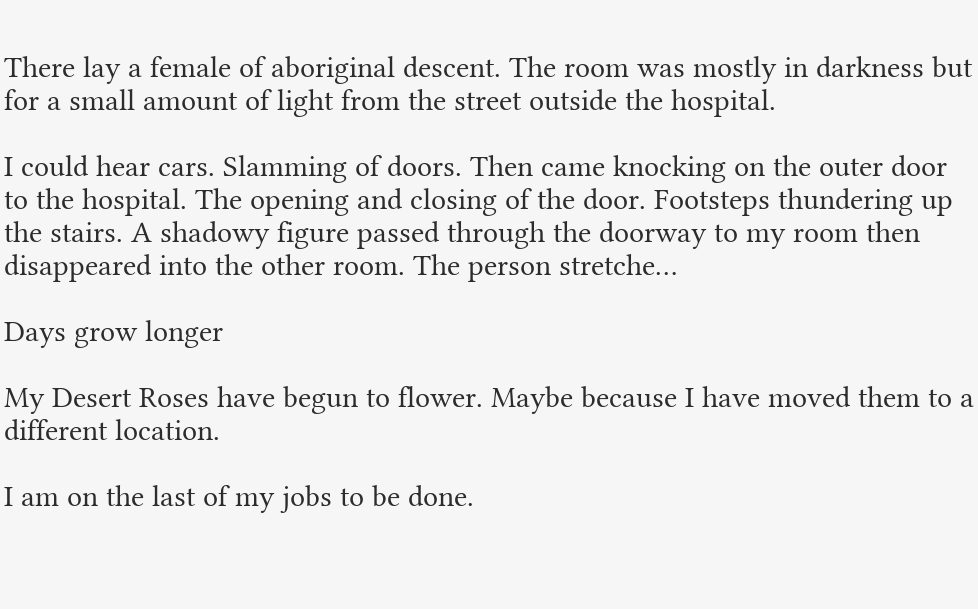There lay a female of aboriginal descent. The room was mostly in darkness but for a small amount of light from the street outside the hospital.

I could hear cars. Slamming of doors. Then came knocking on the outer door to the hospital. The opening and closing of the door. Footsteps thundering up the stairs. A shadowy figure passed through the doorway to my room then disappeared into the other room. The person stretche…

Days grow longer

My Desert Roses have begun to flower. Maybe because I have moved them to a different location.

I am on the last of my jobs to be done.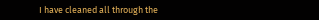I have cleaned all through the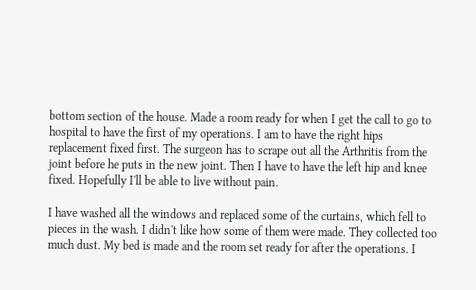bottom section of the house. Made a room ready for when I get the call to go to hospital to have the first of my operations. I am to have the right hips replacement fixed first. The surgeon has to scrape out all the Arthritis from the joint before he puts in the new joint. Then I have to have the left hip and knee fixed. Hopefully I'll be able to live without pain.

I have washed all the windows and replaced some of the curtains, which fell to pieces in the wash. I didn't like how some of them were made. They collected too much dust. My bed is made and the room set ready for after the operations. I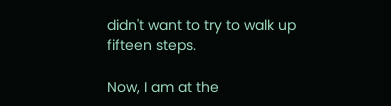didn't want to try to walk up fifteen steps.

Now, I am at the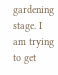gardening stage. I am trying to get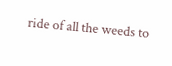ride of all the weeds to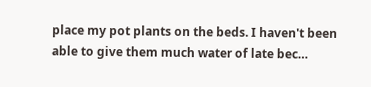place my pot plants on the beds. I haven't been able to give them much water of late bec…